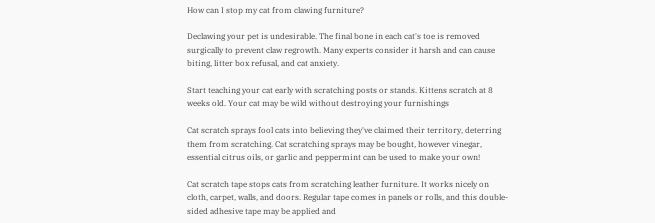How can I stop my cat from clawing furniture?

Declawing your pet is undesirable. The final bone in each cat's toe is removed surgically to prevent claw regrowth. Many experts consider it harsh and can cause biting, litter box refusal, and cat anxiety.

Start teaching your cat early with scratching posts or stands. Kittens scratch at 8 weeks old. Your cat may be wild without destroying your furnishings

Cat scratch sprays fool cats into believing they've claimed their territory, deterring them from scratching. Cat scratching sprays may be bought, however vinegar, essential citrus oils, or garlic and peppermint can be used to make your own!

Cat scratch tape stops cats from scratching leather furniture. It works nicely on cloth, carpet, walls, and doors. Regular tape comes in panels or rolls, and this double-sided adhesive tape may be applied and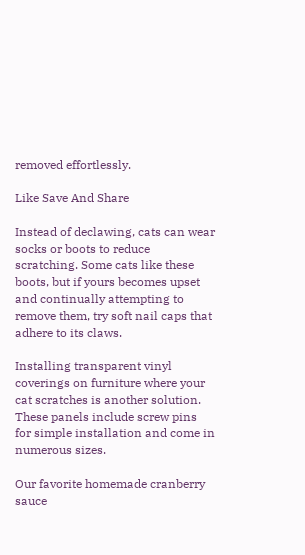removed effortlessly.

Like Save And Share

Instead of declawing, cats can wear socks or boots to reduce scratching. Some cats like these boots, but if yours becomes upset and continually attempting to remove them, try soft nail caps that adhere to its claws.

Installing transparent vinyl coverings on furniture where your cat scratches is another solution. These panels include screw pins for simple installation and come in numerous sizes.

Our favorite homemade cranberry sauce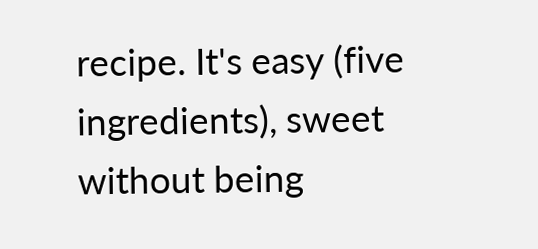recipe. It's easy (five ingredients), sweet without being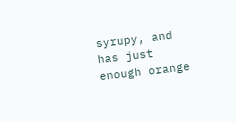syrupy, and has just enough orange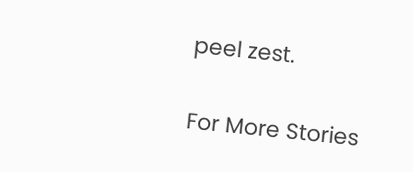peel zest.

For More Stories